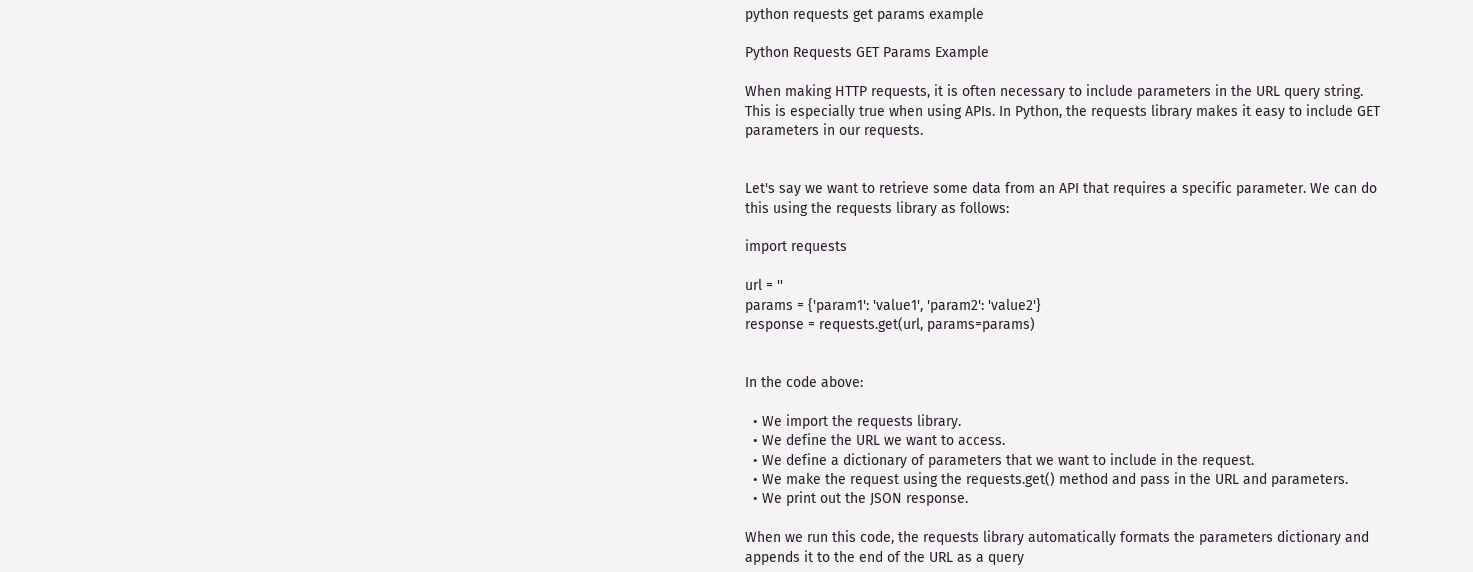python requests get params example

Python Requests GET Params Example

When making HTTP requests, it is often necessary to include parameters in the URL query string. This is especially true when using APIs. In Python, the requests library makes it easy to include GET parameters in our requests.


Let's say we want to retrieve some data from an API that requires a specific parameter. We can do this using the requests library as follows:

import requests

url = ''
params = {'param1': 'value1', 'param2': 'value2'}
response = requests.get(url, params=params)


In the code above:

  • We import the requests library.
  • We define the URL we want to access.
  • We define a dictionary of parameters that we want to include in the request.
  • We make the request using the requests.get() method and pass in the URL and parameters.
  • We print out the JSON response.

When we run this code, the requests library automatically formats the parameters dictionary and appends it to the end of the URL as a query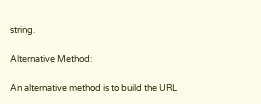string.

Alternative Method:

An alternative method is to build the URL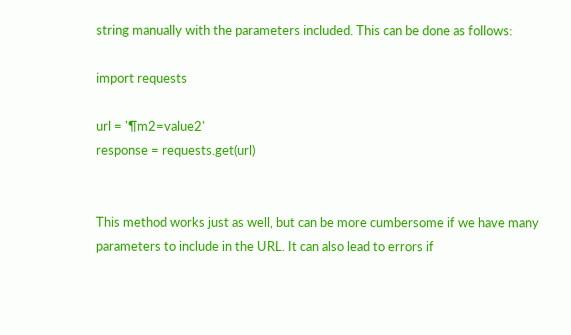string manually with the parameters included. This can be done as follows:

import requests

url = '¶m2=value2'
response = requests.get(url)


This method works just as well, but can be more cumbersome if we have many parameters to include in the URL. It can also lead to errors if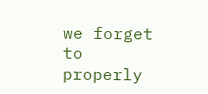we forget to properly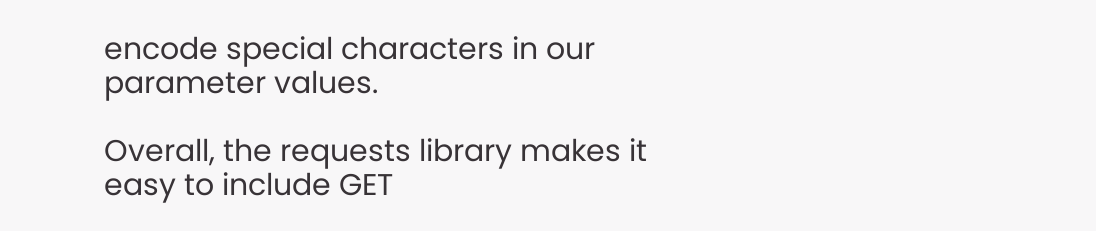encode special characters in our parameter values.

Overall, the requests library makes it easy to include GET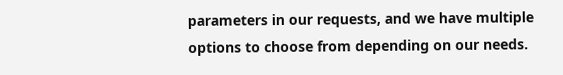parameters in our requests, and we have multiple options to choose from depending on our needs.